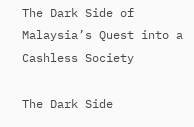The Dark Side of Malaysia’s Quest into a Cashless Society

The Dark Side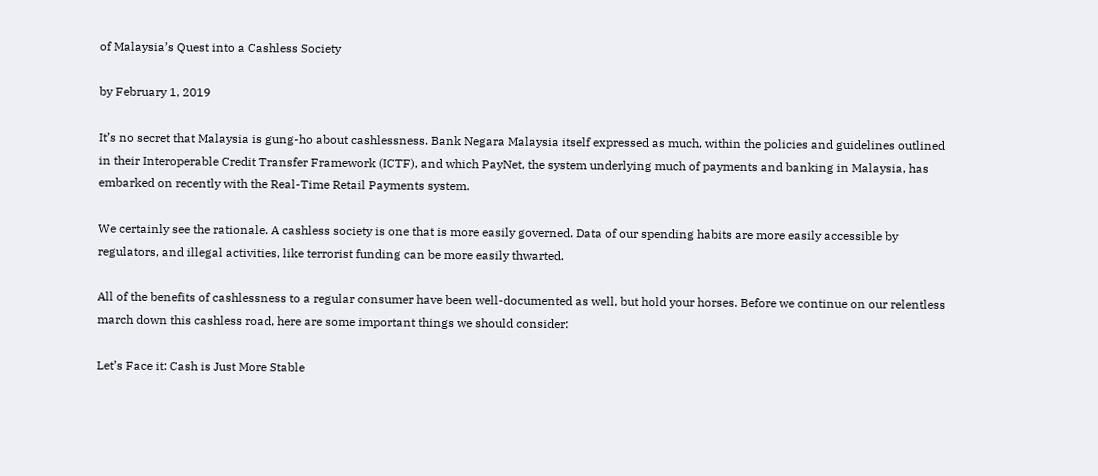of Malaysia’s Quest into a Cashless Society

by February 1, 2019

It’s no secret that Malaysia is gung-ho about cashlessness. Bank Negara Malaysia itself expressed as much, within the policies and guidelines outlined in their Interoperable Credit Transfer Framework (ICTF), and which PayNet, the system underlying much of payments and banking in Malaysia, has embarked on recently with the Real-Time Retail Payments system.

We certainly see the rationale. A cashless society is one that is more easily governed. Data of our spending habits are more easily accessible by regulators, and illegal activities, like terrorist funding can be more easily thwarted.

All of the benefits of cashlessness to a regular consumer have been well-documented as well, but hold your horses. Before we continue on our relentless march down this cashless road, here are some important things we should consider:

Let’s Face it: Cash is Just More Stable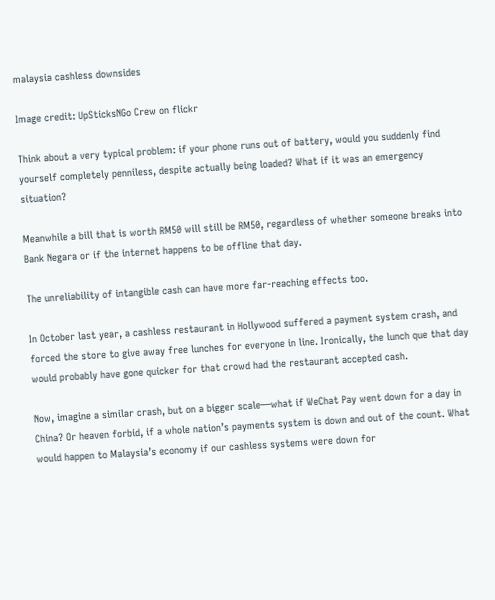malaysia cashless downsides

Image credit: UpSticksNGo Crew on flickr

Think about a very typical problem: if your phone runs out of battery, would you suddenly find yourself completely penniless, despite actually being loaded? What if it was an emergency situation?

Meanwhile a bill that is worth RM50 will still be RM50, regardless of whether someone breaks into Bank Negara or if the internet happens to be offline that day.

The unreliability of intangible cash can have more far-reaching effects too.

In October last year, a cashless restaurant in Hollywood suffered a payment system crash, and forced the store to give away free lunches for everyone in line. Ironically, the lunch que that day would probably have gone quicker for that crowd had the restaurant accepted cash.

Now, imagine a similar crash, but on a bigger scale—what if WeChat Pay went down for a day in China? Or heaven forbid, if a whole nation’s payments system is down and out of the count. What would happen to Malaysia’s economy if our cashless systems were down for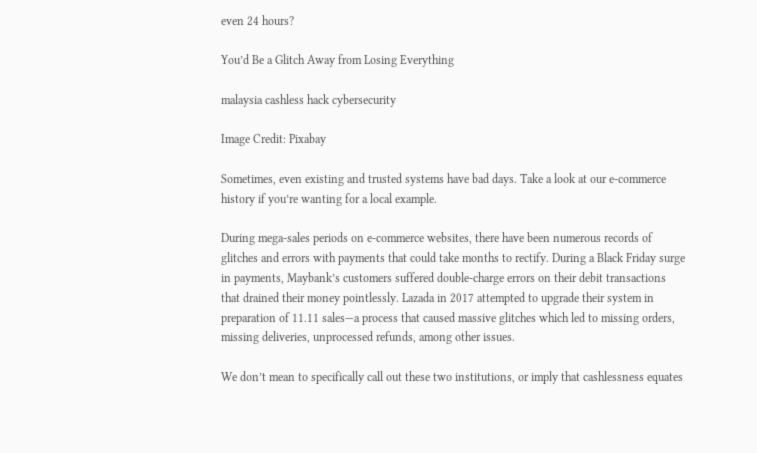even 24 hours?

You’d Be a Glitch Away from Losing Everything

malaysia cashless hack cybersecurity

Image Credit: Pixabay

Sometimes, even existing and trusted systems have bad days. Take a look at our e-commerce history if you’re wanting for a local example.

During mega-sales periods on e-commerce websites, there have been numerous records of glitches and errors with payments that could take months to rectify. During a Black Friday surge in payments, Maybank’s customers suffered double-charge errors on their debit transactions that drained their money pointlessly. Lazada in 2017 attempted to upgrade their system in preparation of 11.11 sales—a process that caused massive glitches which led to missing orders, missing deliveries, unprocessed refunds, among other issues.

We don’t mean to specifically call out these two institutions, or imply that cashlessness equates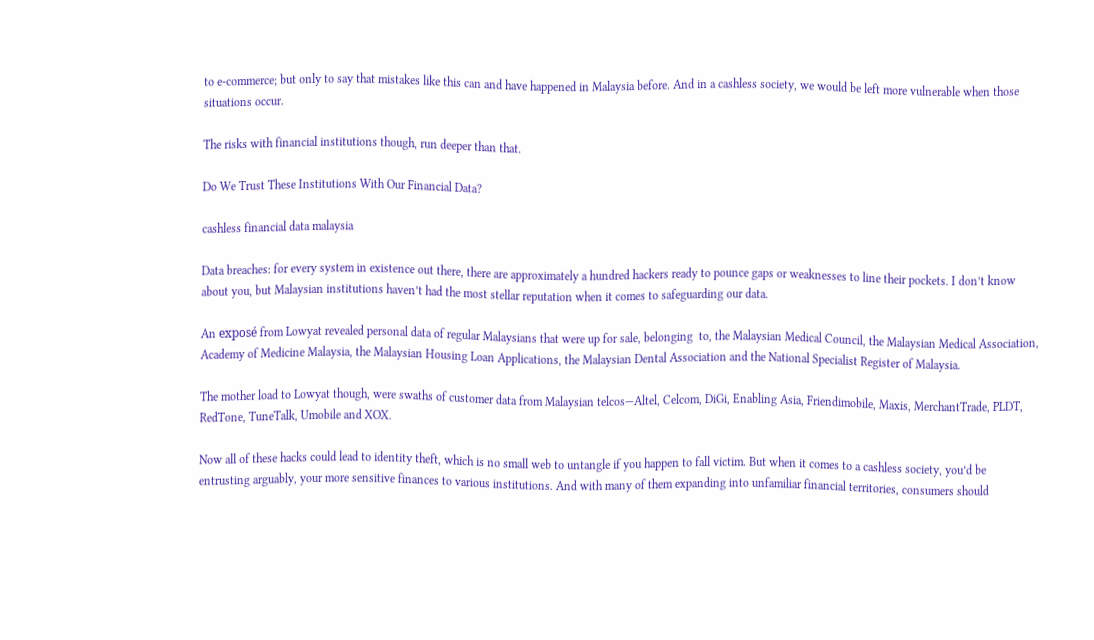to e-commerce; but only to say that mistakes like this can and have happened in Malaysia before. And in a cashless society, we would be left more vulnerable when those situations occur.

The risks with financial institutions though, run deeper than that.

Do We Trust These Institutions With Our Financial Data?

cashless financial data malaysia

Data breaches: for every system in existence out there, there are approximately a hundred hackers ready to pounce gaps or weaknesses to line their pockets. I don’t know about you, but Malaysian institutions haven’t had the most stellar reputation when it comes to safeguarding our data.

An exposé from Lowyat revealed personal data of regular Malaysians that were up for sale, belonging  to, the Malaysian Medical Council, the Malaysian Medical Association, Academy of Medicine Malaysia, the Malaysian Housing Loan Applications, the Malaysian Dental Association and the National Specialist Register of Malaysia.

The mother load to Lowyat though, were swaths of customer data from Malaysian telcos—Altel, Celcom, DiGi, Enabling Asia, Friendimobile, Maxis, MerchantTrade, PLDT, RedTone, TuneTalk, Umobile and XOX.

Now all of these hacks could lead to identity theft, which is no small web to untangle if you happen to fall victim. But when it comes to a cashless society, you’d be entrusting arguably, your more sensitive finances to various institutions. And with many of them expanding into unfamiliar financial territories, consumers should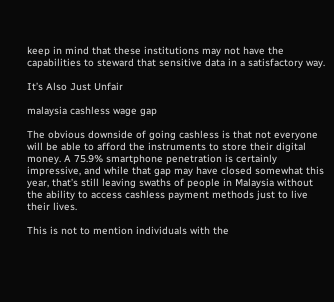keep in mind that these institutions may not have the capabilities to steward that sensitive data in a satisfactory way.

It’s Also Just Unfair

malaysia cashless wage gap

The obvious downside of going cashless is that not everyone will be able to afford the instruments to store their digital money. A 75.9% smartphone penetration is certainly impressive, and while that gap may have closed somewhat this year, that’s still leaving swaths of people in Malaysia without the ability to access cashless payment methods just to live their lives.

This is not to mention individuals with the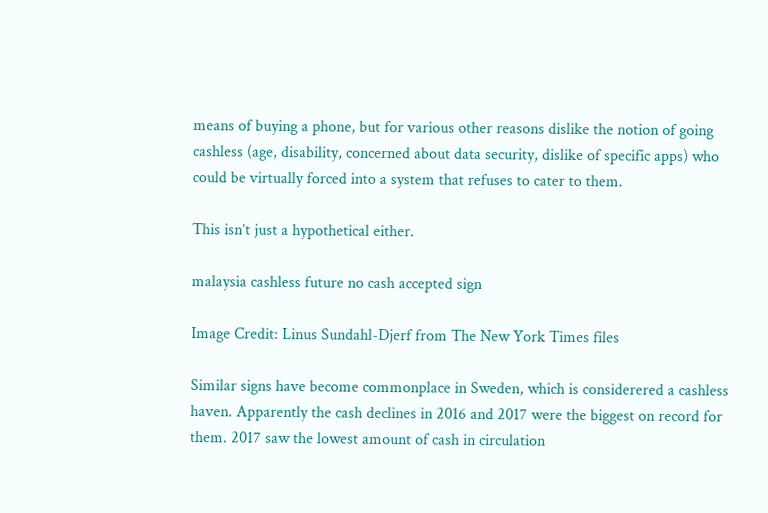means of buying a phone, but for various other reasons dislike the notion of going cashless (age, disability, concerned about data security, dislike of specific apps) who could be virtually forced into a system that refuses to cater to them.

This isn’t just a hypothetical either.

malaysia cashless future no cash accepted sign

Image Credit: Linus Sundahl-Djerf from The New York Times files

Similar signs have become commonplace in Sweden, which is considerered a cashless haven. Apparently the cash declines in 2016 and 2017 were the biggest on record for them. 2017 saw the lowest amount of cash in circulation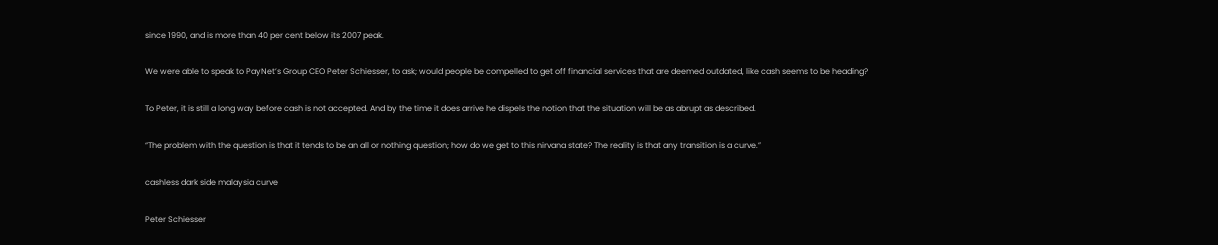since 1990, and is more than 40 per cent below its 2007 peak.

We were able to speak to PayNet’s Group CEO Peter Schiesser, to ask; would people be compelled to get off financial services that are deemed outdated, like cash seems to be heading?

To Peter, it is still a long way before cash is not accepted. And by the time it does arrive he dispels the notion that the situation will be as abrupt as described.

“The problem with the question is that it tends to be an all or nothing question; how do we get to this nirvana state? The reality is that any transition is a curve.”

cashless dark side malaysia curve

Peter Schiesser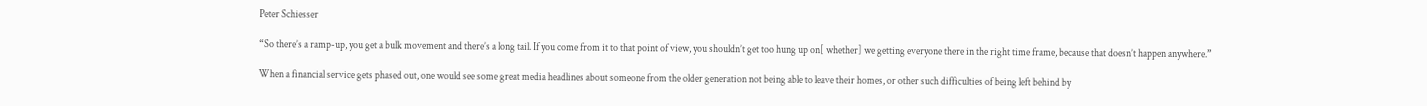Peter Schiesser

“So there’s a ramp-up, you get a bulk movement and there’s a long tail. If you come from it to that point of view, you shouldn’t get too hung up on[ whether] we getting everyone there in the right time frame, because that doesn’t happen anywhere.”

When a financial service gets phased out, one would see some great media headlines about someone from the older generation not being able to leave their homes, or other such difficulties of being left behind by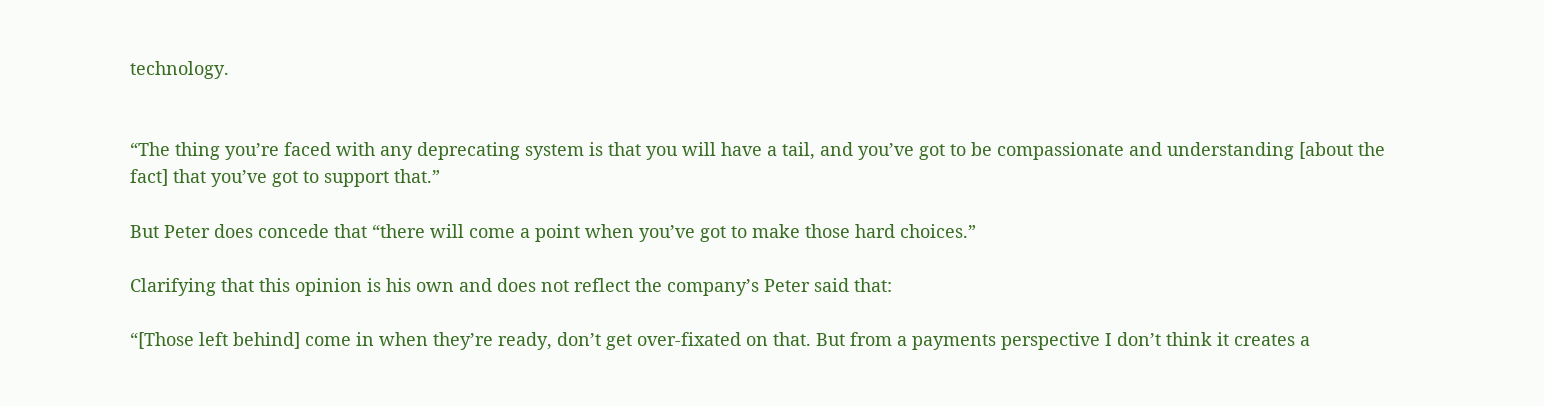technology.


“The thing you’re faced with any deprecating system is that you will have a tail, and you’ve got to be compassionate and understanding [about the fact] that you’ve got to support that.”

But Peter does concede that “there will come a point when you’ve got to make those hard choices.”

Clarifying that this opinion is his own and does not reflect the company’s Peter said that:

“[Those left behind] come in when they’re ready, don’t get over-fixated on that. But from a payments perspective I don’t think it creates a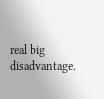real big disadvantage.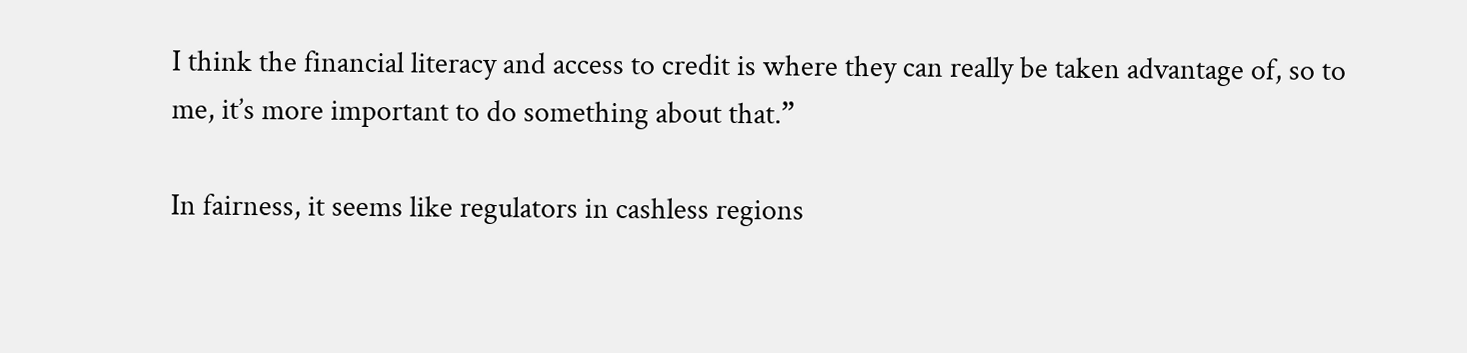I think the financial literacy and access to credit is where they can really be taken advantage of, so to me, it’s more important to do something about that.”

In fairness, it seems like regulators in cashless regions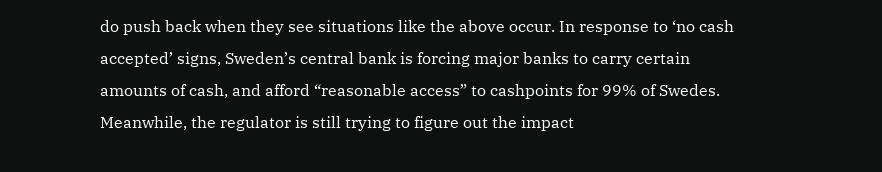do push back when they see situations like the above occur. In response to ‘no cash accepted’ signs, Sweden’s central bank is forcing major banks to carry certain amounts of cash, and afford “reasonable access” to cashpoints for 99% of Swedes. Meanwhile, the regulator is still trying to figure out the impact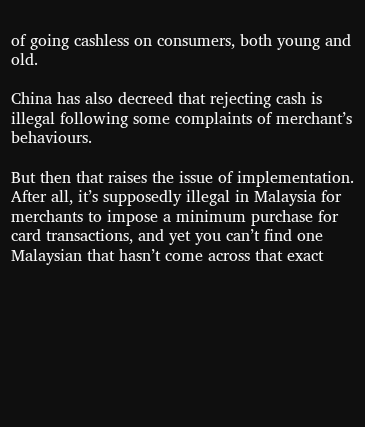of going cashless on consumers, both young and old.

China has also decreed that rejecting cash is illegal following some complaints of merchant’s behaviours.

But then that raises the issue of implementation. After all, it’s supposedly illegal in Malaysia for merchants to impose a minimum purchase for card transactions, and yet you can’t find one Malaysian that hasn’t come across that exact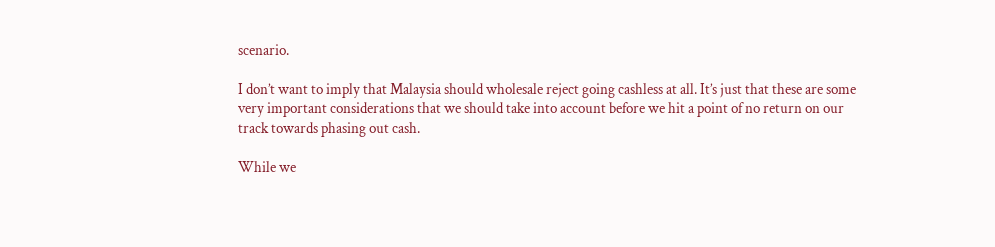scenario.

I don’t want to imply that Malaysia should wholesale reject going cashless at all. It’s just that these are some very important considerations that we should take into account before we hit a point of no return on our track towards phasing out cash.

While we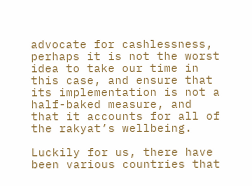advocate for cashlessness, perhaps it is not the worst idea to take our time in this case, and ensure that its implementation is not a half-baked measure, and that it accounts for all of the rakyat’s wellbeing.

Luckily for us, there have been various countries that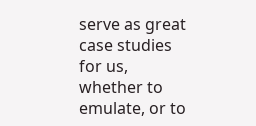serve as great case studies for us, whether to emulate, or to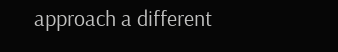approach a different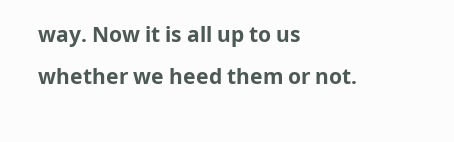way. Now it is all up to us whether we heed them or not.